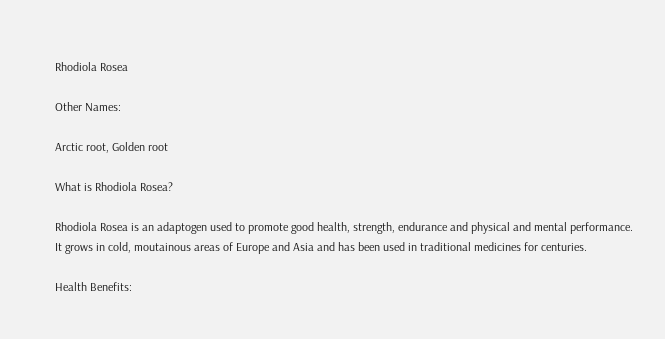Rhodiola Rosea

Other Names:

Arctic root, Golden root

What is Rhodiola Rosea?

Rhodiola Rosea is an adaptogen used to promote good health, strength, endurance and physical and mental performance. It grows in cold, moutainous areas of Europe and Asia and has been used in traditional medicines for centuries.

Health Benefits: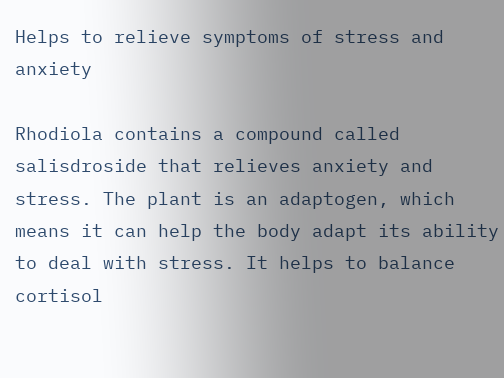Helps to relieve symptoms of stress and anxiety

Rhodiola contains a compound called salisdroside that relieves anxiety and stress. The plant is an adaptogen, which means it can help the body adapt its ability to deal with stress. It helps to balance cortisol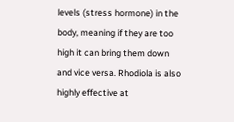levels (stress hormone) in the body, meaning if they are too high it can bring them down and vice versa. Rhodiola is also highly effective at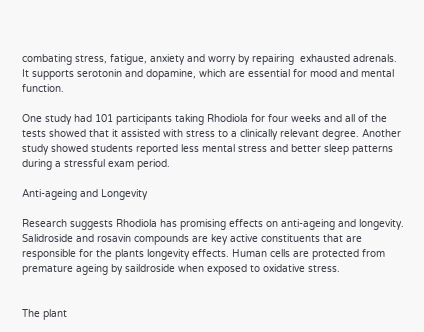combating stress, fatigue, anxiety and worry by repairing  exhausted adrenals. It supports serotonin and dopamine, which are essential for mood and mental function.

One study had 101 participants taking Rhodiola for four weeks and all of the tests showed that it assisted with stress to a clinically relevant degree. Another study showed students reported less mental stress and better sleep patterns during a stressful exam period.

Anti-ageing and Longevity

Research suggests Rhodiola has promising effects on anti-ageing and longevity. Salidroside and rosavin compounds are key active constituents that are responsible for the plants longevity effects. Human cells are protected from premature ageing by saildroside when exposed to oxidative stress.


The plant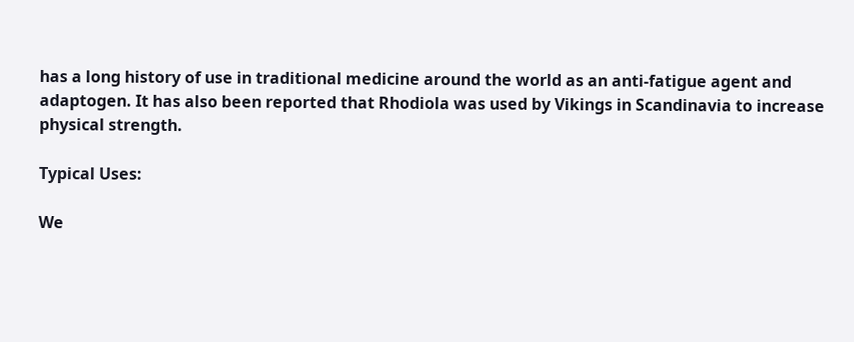has a long history of use in traditional medicine around the world as an anti-fatigue agent and adaptogen. It has also been reported that Rhodiola was used by Vikings in Scandinavia to increase physical strength.

Typical Uses:

We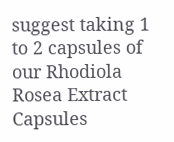suggest taking 1 to 2 capsules of our Rhodiola Rosea Extract Capsules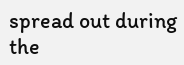spread out during the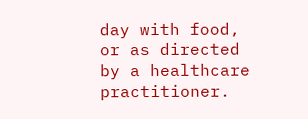day with food, or as directed by a healthcare practitioner.